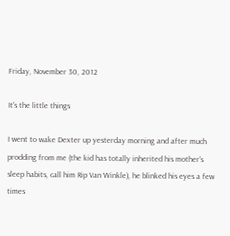Friday, November 30, 2012

It's the little things

I went to wake Dexter up yesterday morning and after much prodding from me (the kid has totally inherited his mother's sleep habits, call him Rip Van Winkle), he blinked his eyes a few times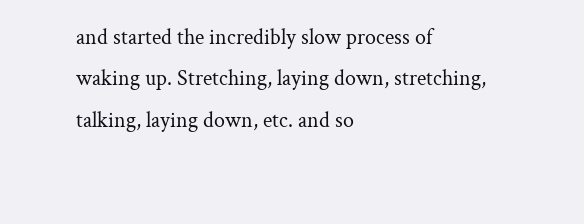and started the incredibly slow process of waking up. Stretching, laying down, stretching, talking, laying down, etc. and so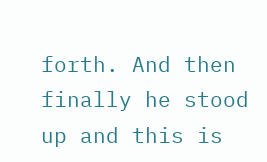forth. And then finally he stood up and this is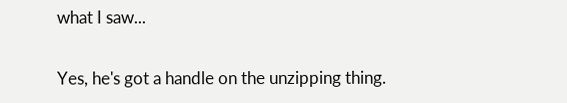what I saw...

Yes, he's got a handle on the unzipping thing.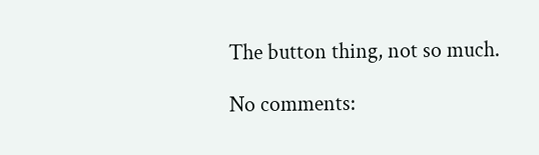The button thing, not so much.

No comments: